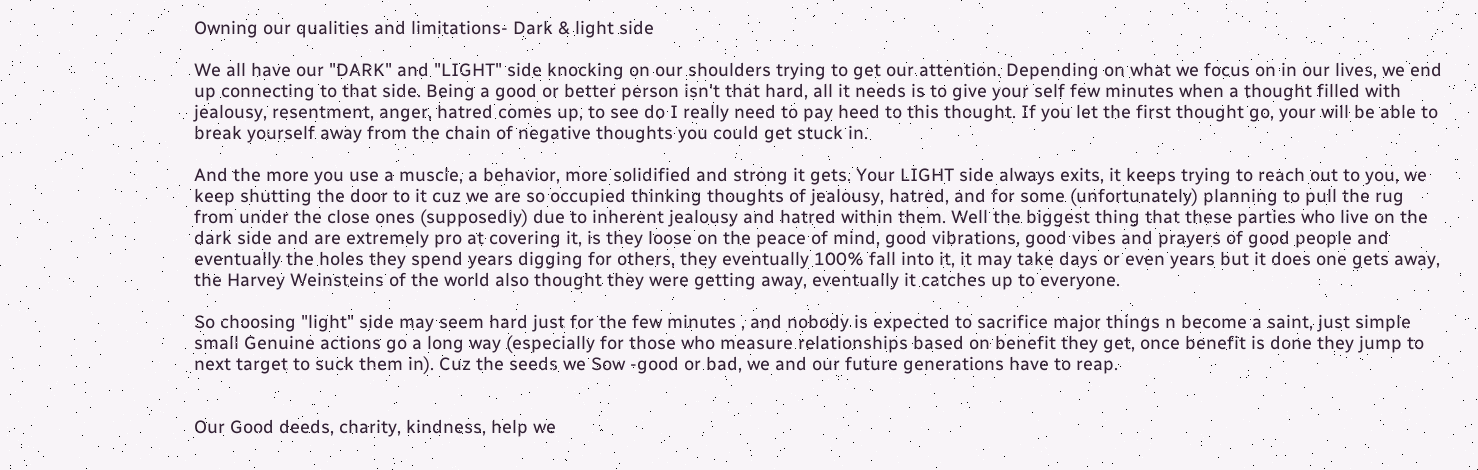Owning our qualities and limitations- Dark & light side

We all have our "DARK" and "LIGHT" side knocking on our shoulders trying to get our attention. Depending on what we focus on in our lives, we end up connecting to that side. Being a good or better person isn't that hard, all it needs is to give your self few minutes when a thought filled with jealousy, resentment, anger, hatred comes up, to see do I really need to pay heed to this thought. If you let the first thought go, your will be able to break yourself away from the chain of negative thoughts you could get stuck in.

And the more you use a muscle, a behavior, more solidified and strong it gets. Your LIGHT side always exits, it keeps trying to reach out to you, we keep shutting the door to it cuz we are so occupied thinking thoughts of jealousy, hatred, and for some (unfortunately) planning to pull the rug from under the close ones (supposedly) due to inherent jealousy and hatred within them. Well the biggest thing that these parties who live on the dark side and are extremely pro at covering it, is they loose on the peace of mind, good vibrations, good vibes and prayers of good people and eventually the holes they spend years digging for others, they eventually 100% fall into it, it may take days or even years but it does one gets away, the Harvey Weinsteins of the world also thought they were getting away, eventually it catches up to everyone.

So choosing "light" side may seem hard just for the few minutes , and nobody is expected to sacrifice major things n become a saint, just simple small Genuine actions go a long way (especially for those who measure relationships based on benefit they get, once benefit is done they jump to next target to suck them in). Cuz the seeds we Sow -good or bad, we and our future generations have to reap.


Our Good deeds, charity, kindness, help we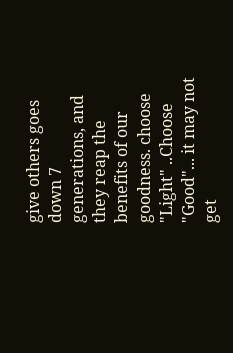give others goes down 7 generations, and they reap the benefits of our goodness. choose "Light" ..Choose "Good"... it may not get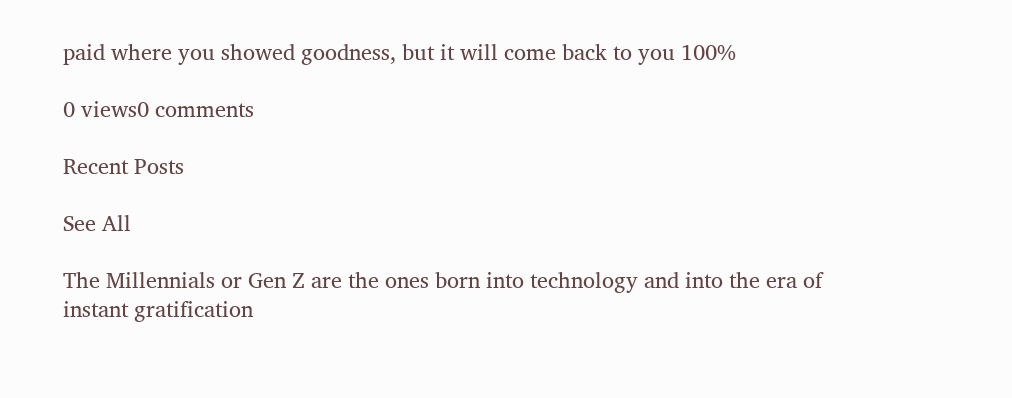paid where you showed goodness, but it will come back to you 100%

0 views0 comments

Recent Posts

See All

The Millennials or Gen Z are the ones born into technology and into the era of instant gratification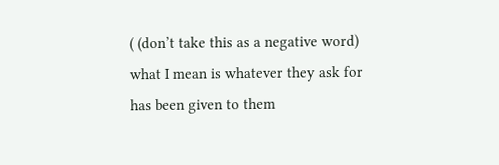( (don’t take this as a negative word) what I mean is whatever they ask for has been given to them